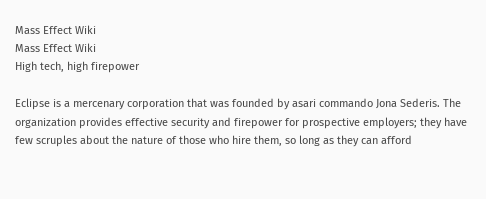Mass Effect Wiki
Mass Effect Wiki
High tech, high firepower

Eclipse is a mercenary corporation that was founded by asari commando Jona Sederis. The organization provides effective security and firepower for prospective employers; they have few scruples about the nature of those who hire them, so long as they can afford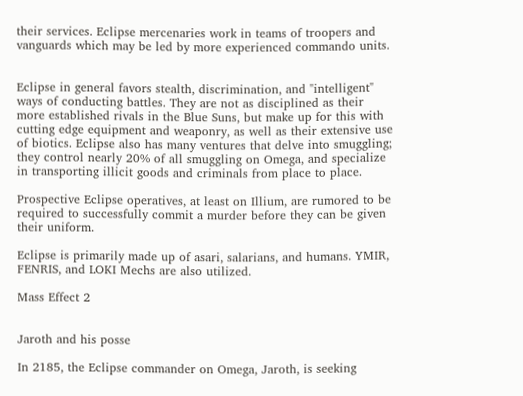their services. Eclipse mercenaries work in teams of troopers and vanguards which may be led by more experienced commando units.


Eclipse in general favors stealth, discrimination, and "intelligent" ways of conducting battles. They are not as disciplined as their more established rivals in the Blue Suns, but make up for this with cutting edge equipment and weaponry, as well as their extensive use of biotics. Eclipse also has many ventures that delve into smuggling; they control nearly 20% of all smuggling on Omega, and specialize in transporting illicit goods and criminals from place to place.

Prospective Eclipse operatives, at least on Illium, are rumored to be required to successfully commit a murder before they can be given their uniform.

Eclipse is primarily made up of asari, salarians, and humans. YMIR, FENRIS, and LOKI Mechs are also utilized.

Mass Effect 2


Jaroth and his posse

In 2185, the Eclipse commander on Omega, Jaroth, is seeking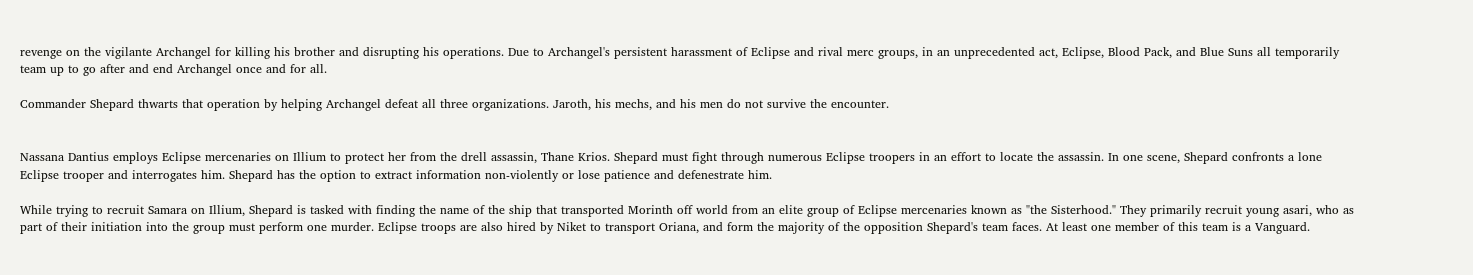revenge on the vigilante Archangel for killing his brother and disrupting his operations. Due to Archangel's persistent harassment of Eclipse and rival merc groups, in an unprecedented act, Eclipse, Blood Pack, and Blue Suns all temporarily team up to go after and end Archangel once and for all.

Commander Shepard thwarts that operation by helping Archangel defeat all three organizations. Jaroth, his mechs, and his men do not survive the encounter.


Nassana Dantius employs Eclipse mercenaries on Illium to protect her from the drell assassin, Thane Krios. Shepard must fight through numerous Eclipse troopers in an effort to locate the assassin. In one scene, Shepard confronts a lone Eclipse trooper and interrogates him. Shepard has the option to extract information non-violently or lose patience and defenestrate him.

While trying to recruit Samara on Illium, Shepard is tasked with finding the name of the ship that transported Morinth off world from an elite group of Eclipse mercenaries known as "the Sisterhood." They primarily recruit young asari, who as part of their initiation into the group must perform one murder. Eclipse troops are also hired by Niket to transport Oriana, and form the majority of the opposition Shepard's team faces. At least one member of this team is a Vanguard.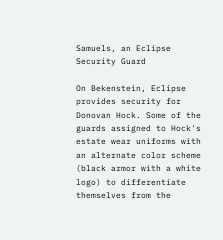Samuels, an Eclipse Security Guard

On Bekenstein, Eclipse provides security for Donovan Hock. Some of the guards assigned to Hock's estate wear uniforms with an alternate color scheme (black armor with a white logo) to differentiate themselves from the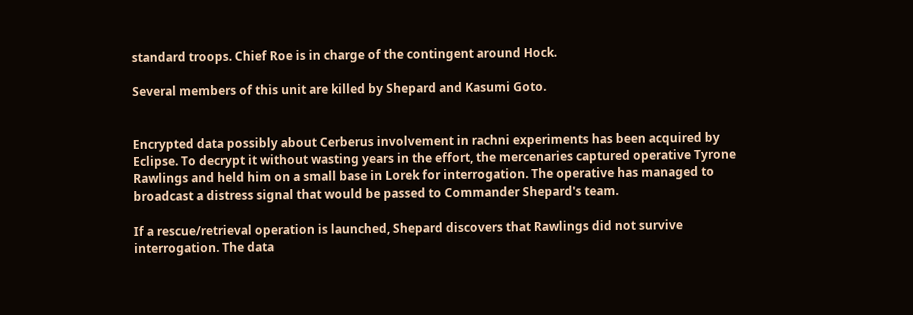standard troops. Chief Roe is in charge of the contingent around Hock.

Several members of this unit are killed by Shepard and Kasumi Goto.


Encrypted data possibly about Cerberus involvement in rachni experiments has been acquired by Eclipse. To decrypt it without wasting years in the effort, the mercenaries captured operative Tyrone Rawlings and held him on a small base in Lorek for interrogation. The operative has managed to broadcast a distress signal that would be passed to Commander Shepard's team.

If a rescue/retrieval operation is launched, Shepard discovers that Rawlings did not survive interrogation. The data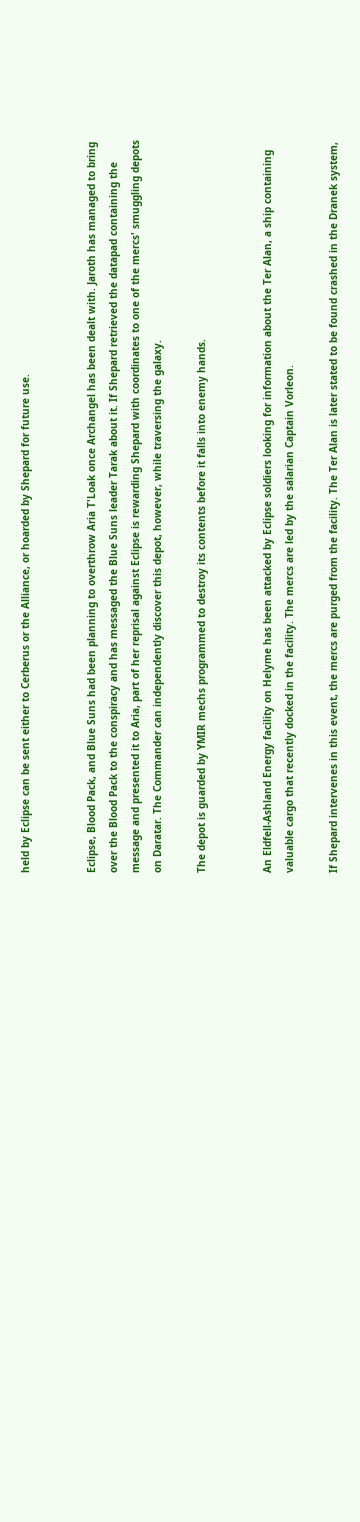held by Eclipse can be sent either to Cerberus or the Alliance, or hoarded by Shepard for future use.


Eclipse, Blood Pack, and Blue Suns had been planning to overthrow Aria T'Loak once Archangel has been dealt with. Jaroth has managed to bring over the Blood Pack to the conspiracy and has messaged the Blue Suns leader Tarak about it. If Shepard retrieved the datapad containing the message and presented it to Aria, part of her reprisal against Eclipse is rewarding Shepard with coordinates to one of the mercs' smuggling depots on Daratar. The Commander can independently discover this depot, however, while traversing the galaxy.

The depot is guarded by YMIR mechs programmed to destroy its contents before it falls into enemy hands.


An Eldfell-Ashland Energy facility on Helyme has been attacked by Eclipse soldiers looking for information about the Ter Alan, a ship containing valuable cargo that recently docked in the facility. The mercs are led by the salarian Captain Vorleon.

If Shepard intervenes in this event, the mercs are purged from the facility. The Ter Alan is later stated to be found crashed in the Dranek system,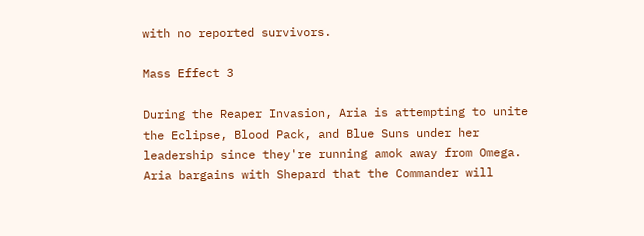with no reported survivors.

Mass Effect 3

During the Reaper Invasion, Aria is attempting to unite the Eclipse, Blood Pack, and Blue Suns under her leadership since they're running amok away from Omega. Aria bargains with Shepard that the Commander will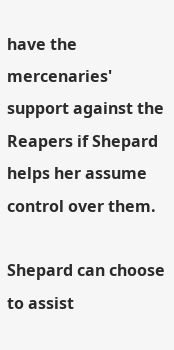have the mercenaries' support against the Reapers if Shepard helps her assume control over them.

Shepard can choose to assist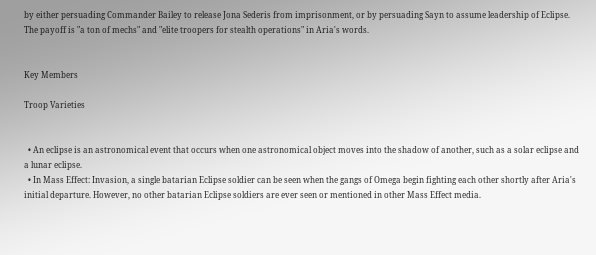by either persuading Commander Bailey to release Jona Sederis from imprisonment, or by persuading Sayn to assume leadership of Eclipse. The payoff is "a ton of mechs" and "elite troopers for stealth operations" in Aria's words.


Key Members

Troop Varieties


  • An eclipse is an astronomical event that occurs when one astronomical object moves into the shadow of another, such as a solar eclipse and a lunar eclipse.
  • In Mass Effect: Invasion, a single batarian Eclipse soldier can be seen when the gangs of Omega begin fighting each other shortly after Aria's initial departure. However, no other batarian Eclipse soldiers are ever seen or mentioned in other Mass Effect media.